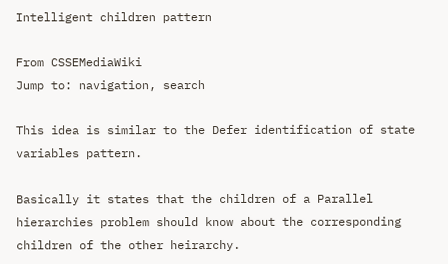Intelligent children pattern

From CSSEMediaWiki
Jump to: navigation, search

This idea is similar to the Defer identification of state variables pattern.

Basically it states that the children of a Parallel hierarchies problem should know about the corresponding children of the other heirarchy.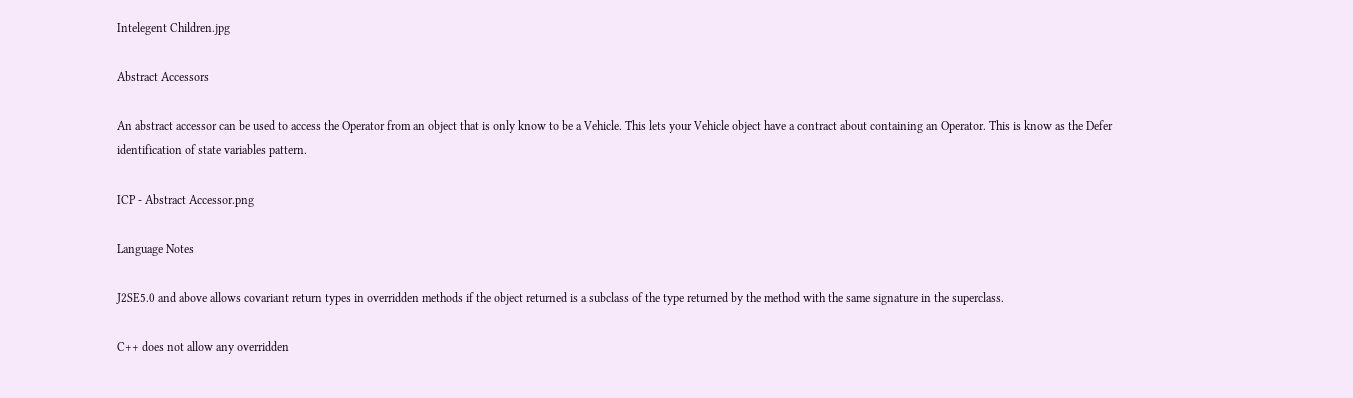Intelegent Children.jpg

Abstract Accessors

An abstract accessor can be used to access the Operator from an object that is only know to be a Vehicle. This lets your Vehicle object have a contract about containing an Operator. This is know as the Defer identification of state variables pattern.

ICP - Abstract Accessor.png

Language Notes

J2SE5.0 and above allows covariant return types in overridden methods if the object returned is a subclass of the type returned by the method with the same signature in the superclass.

C++ does not allow any overridden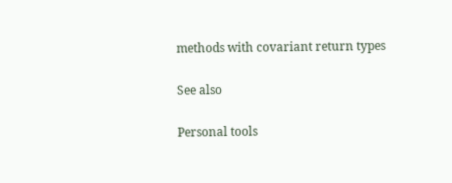methods with covariant return types

See also

Personal tools